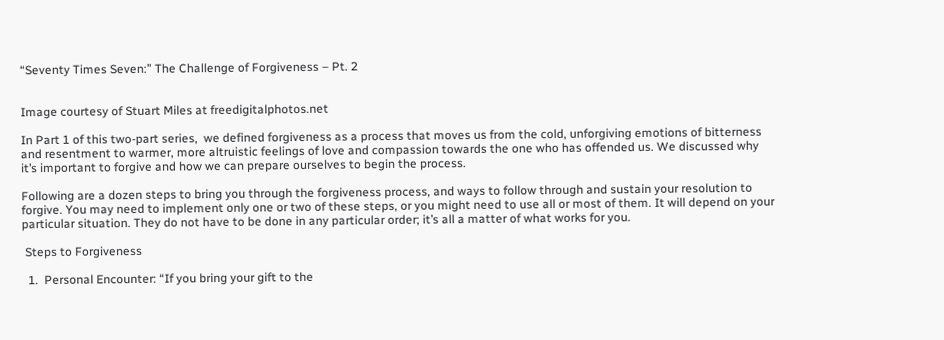“Seventy Times Seven:” The Challenge of Forgiveness – Pt. 2


Image courtesy of Stuart Miles at freedigitalphotos.net

In Part 1 of this two-part series,  we defined forgiveness as a process that moves us from the cold, unforgiving emotions of bitterness and resentment to warmer, more altruistic feelings of love and compassion towards the one who has offended us. We discussed why it’s important to forgive and how we can prepare ourselves to begin the process.

Following are a dozen steps to bring you through the forgiveness process, and ways to follow through and sustain your resolution to forgive. You may need to implement only one or two of these steps, or you might need to use all or most of them. It will depend on your particular situation. They do not have to be done in any particular order; it’s all a matter of what works for you.

 Steps to Forgiveness

  1.  Personal Encounter: “If you bring your gift to the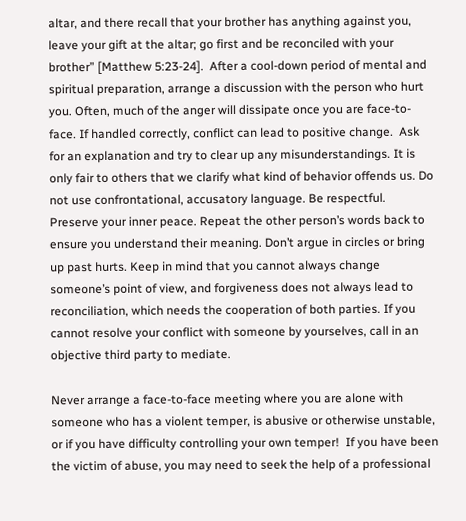altar, and there recall that your brother has anything against you, leave your gift at the altar; go first and be reconciled with your brother” [Matthew 5:23-24].  After a cool-down period of mental and spiritual preparation, arrange a discussion with the person who hurt you. Often, much of the anger will dissipate once you are face-to-face. If handled correctly, conflict can lead to positive change.  Ask for an explanation and try to clear up any misunderstandings. It is only fair to others that we clarify what kind of behavior offends us. Do not use confrontational, accusatory language. Be respectful. Preserve your inner peace. Repeat the other person’s words back to ensure you understand their meaning. Don’t argue in circles or bring up past hurts. Keep in mind that you cannot always change someone’s point of view, and forgiveness does not always lead to reconciliation, which needs the cooperation of both parties. If you cannot resolve your conflict with someone by yourselves, call in an objective third party to mediate.

Never arrange a face-to-face meeting where you are alone with someone who has a violent temper, is abusive or otherwise unstable, or if you have difficulty controlling your own temper!  If you have been the victim of abuse, you may need to seek the help of a professional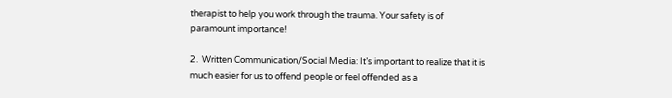therapist to help you work through the trauma. Your safety is of paramount importance!

2.  Written Communication/Social Media: It’s important to realize that it is much easier for us to offend people or feel offended as a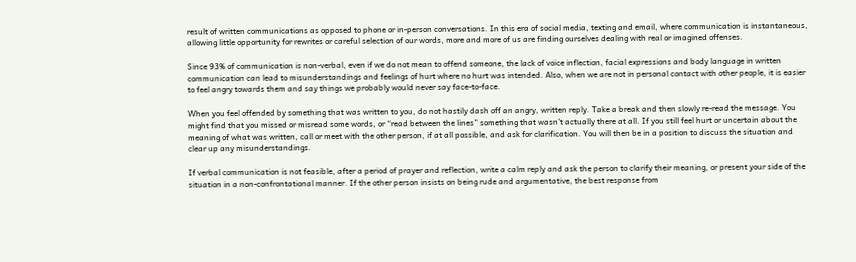result of written communications as opposed to phone or in-person conversations. In this era of social media, texting and email, where communication is instantaneous, allowing little opportunity for rewrites or careful selection of our words, more and more of us are finding ourselves dealing with real or imagined offenses.

Since 93% of communication is non-verbal, even if we do not mean to offend someone, the lack of voice inflection, facial expressions and body language in written communication can lead to misunderstandings and feelings of hurt where no hurt was intended. Also, when we are not in personal contact with other people, it is easier to feel angry towards them and say things we probably would never say face-to-face.

When you feel offended by something that was written to you, do not hastily dash off an angry, written reply. Take a break and then slowly re-read the message. You might find that you missed or misread some words, or “read between the lines” something that wasn’t actually there at all. If you still feel hurt or uncertain about the meaning of what was written, call or meet with the other person, if at all possible, and ask for clarification. You will then be in a position to discuss the situation and clear up any misunderstandings.

If verbal communication is not feasible, after a period of prayer and reflection, write a calm reply and ask the person to clarify their meaning, or present your side of the situation in a non-confrontational manner. If the other person insists on being rude and argumentative, the best response from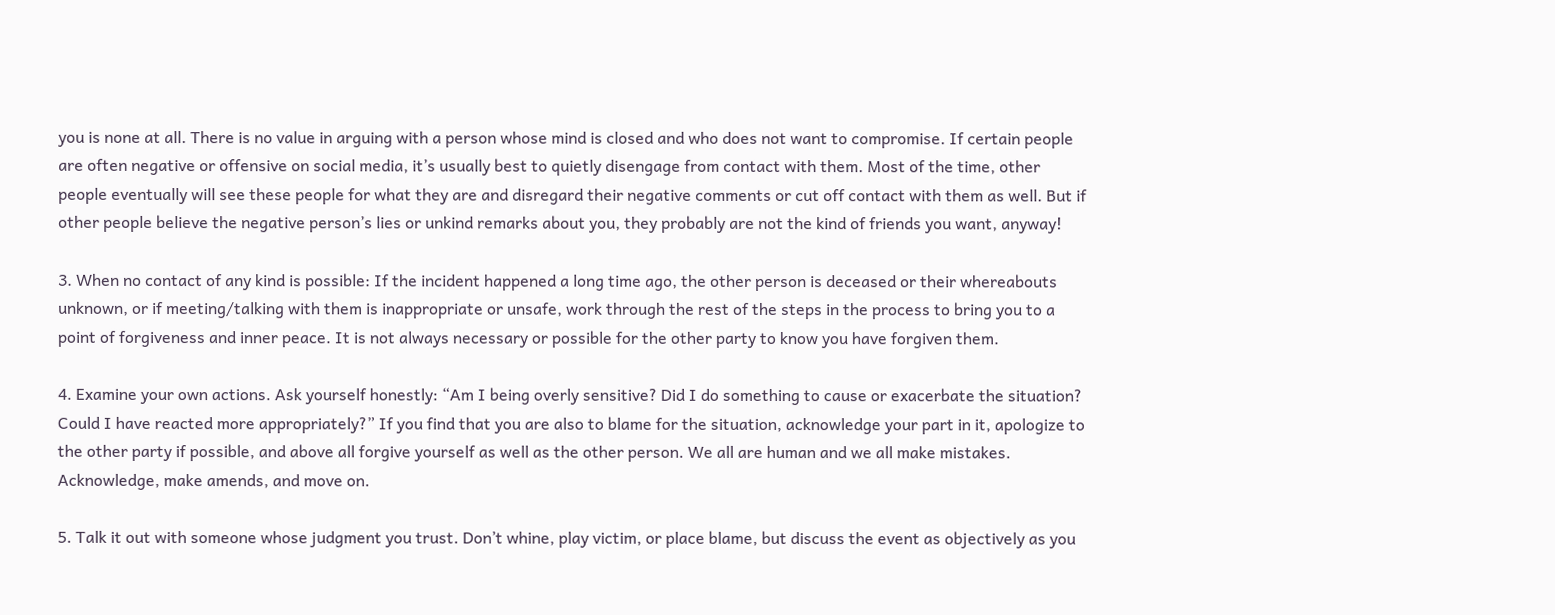you is none at all. There is no value in arguing with a person whose mind is closed and who does not want to compromise. If certain people are often negative or offensive on social media, it’s usually best to quietly disengage from contact with them. Most of the time, other people eventually will see these people for what they are and disregard their negative comments or cut off contact with them as well. But if other people believe the negative person’s lies or unkind remarks about you, they probably are not the kind of friends you want, anyway!

3. When no contact of any kind is possible: If the incident happened a long time ago, the other person is deceased or their whereabouts unknown, or if meeting/talking with them is inappropriate or unsafe, work through the rest of the steps in the process to bring you to a point of forgiveness and inner peace. It is not always necessary or possible for the other party to know you have forgiven them.

4. Examine your own actions. Ask yourself honestly: “Am I being overly sensitive? Did I do something to cause or exacerbate the situation? Could I have reacted more appropriately?” If you find that you are also to blame for the situation, acknowledge your part in it, apologize to the other party if possible, and above all forgive yourself as well as the other person. We all are human and we all make mistakes. Acknowledge, make amends, and move on.

5. Talk it out with someone whose judgment you trust. Don’t whine, play victim, or place blame, but discuss the event as objectively as you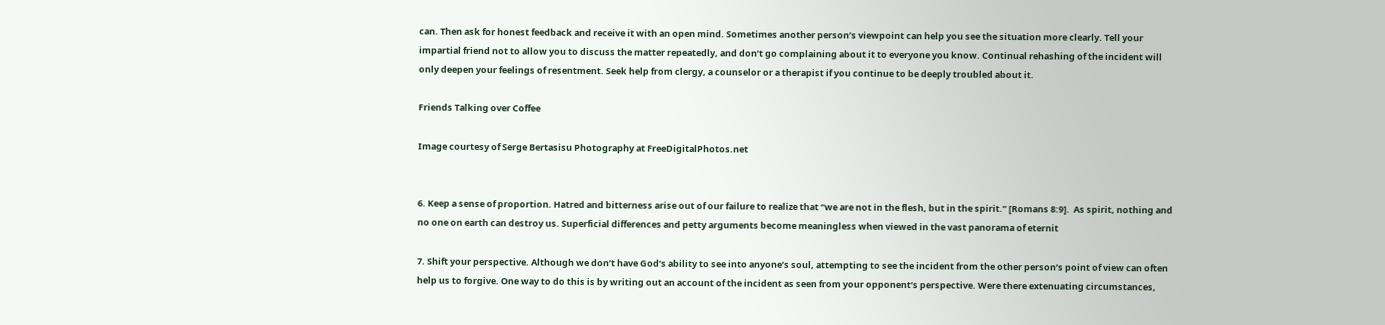can. Then ask for honest feedback and receive it with an open mind. Sometimes another person’s viewpoint can help you see the situation more clearly. Tell your impartial friend not to allow you to discuss the matter repeatedly, and don’t go complaining about it to everyone you know. Continual rehashing of the incident will only deepen your feelings of resentment. Seek help from clergy, a counselor or a therapist if you continue to be deeply troubled about it.

Friends Talking over Coffee

Image courtesy of Serge Bertasisu Photography at FreeDigitalPhotos.net


6. Keep a sense of proportion. Hatred and bitterness arise out of our failure to realize that “we are not in the flesh, but in the spirit.” [Romans 8:9].  As spirit, nothing and no one on earth can destroy us. Superficial differences and petty arguments become meaningless when viewed in the vast panorama of eternit

7. Shift your perspective. Although we don’t have God’s ability to see into anyone’s soul, attempting to see the incident from the other person’s point of view can often help us to forgive. One way to do this is by writing out an account of the incident as seen from your opponent’s perspective. Were there extenuating circumstances,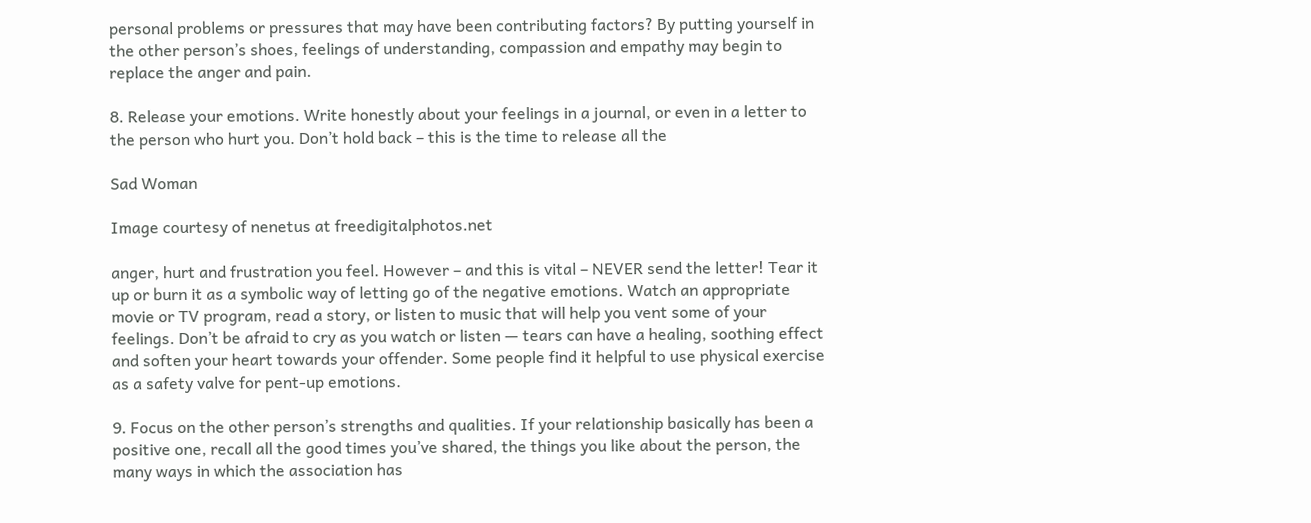personal problems or pressures that may have been contributing factors? By putting yourself in the other person’s shoes, feelings of understanding, compassion and empathy may begin to replace the anger and pain.

8. Release your emotions. Write honestly about your feelings in a journal, or even in a letter to the person who hurt you. Don’t hold back – this is the time to release all the

Sad Woman

Image courtesy of nenetus at freedigitalphotos.net

anger, hurt and frustration you feel. However – and this is vital – NEVER send the letter! Tear it up or burn it as a symbolic way of letting go of the negative emotions. Watch an appropriate movie or TV program, read a story, or listen to music that will help you vent some of your feelings. Don’t be afraid to cry as you watch or listen — tears can have a healing, soothing effect and soften your heart towards your offender. Some people find it helpful to use physical exercise as a safety valve for pent-up emotions.

9. Focus on the other person’s strengths and qualities. If your relationship basically has been a positive one, recall all the good times you’ve shared, the things you like about the person, the many ways in which the association has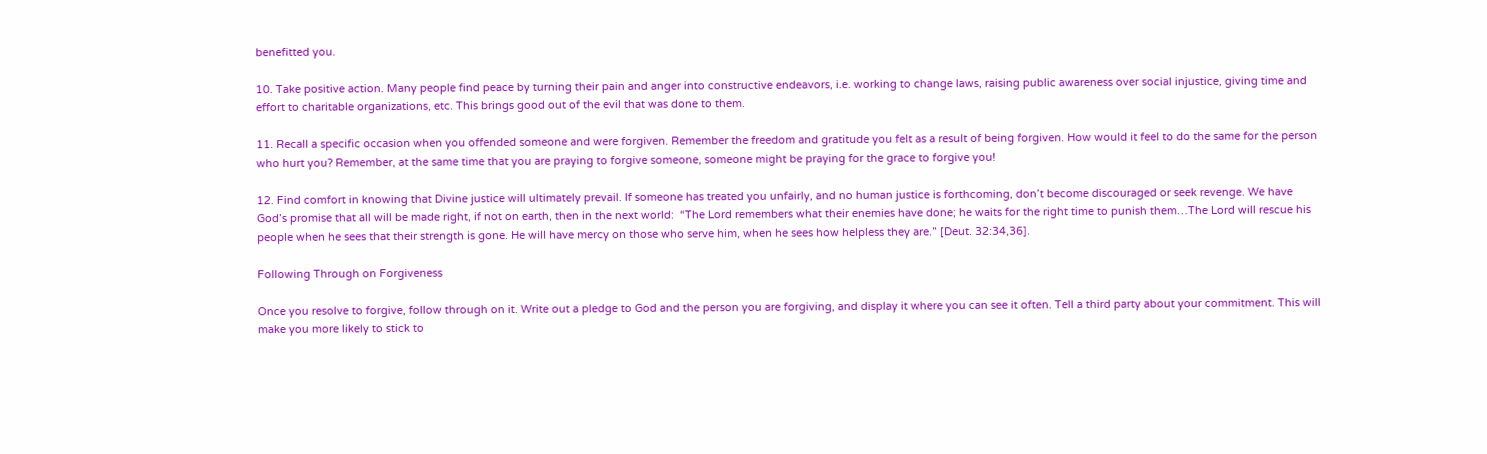benefitted you.

10. Take positive action. Many people find peace by turning their pain and anger into constructive endeavors, i.e. working to change laws, raising public awareness over social injustice, giving time and effort to charitable organizations, etc. This brings good out of the evil that was done to them.

11. Recall a specific occasion when you offended someone and were forgiven. Remember the freedom and gratitude you felt as a result of being forgiven. How would it feel to do the same for the person who hurt you? Remember, at the same time that you are praying to forgive someone, someone might be praying for the grace to forgive you!

12. Find comfort in knowing that Divine justice will ultimately prevail. If someone has treated you unfairly, and no human justice is forthcoming, don’t become discouraged or seek revenge. We have God’s promise that all will be made right, if not on earth, then in the next world:  “The Lord remembers what their enemies have done; he waits for the right time to punish them…The Lord will rescue his people when he sees that their strength is gone. He will have mercy on those who serve him, when he sees how helpless they are.” [Deut. 32:34,36].

Following Through on Forgiveness

Once you resolve to forgive, follow through on it. Write out a pledge to God and the person you are forgiving, and display it where you can see it often. Tell a third party about your commitment. This will make you more likely to stick to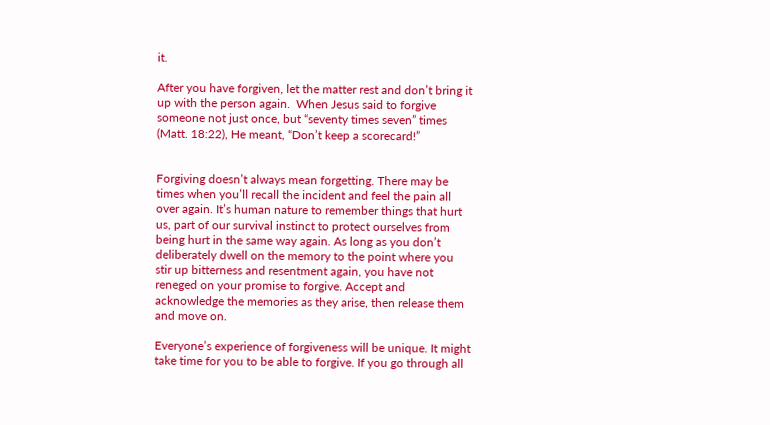it.

After you have forgiven, let the matter rest and don’t bring it up with the person again.  When Jesus said to forgive someone not just once, but “seventy times seven” times (Matt. 18:22), He meant, “Don’t keep a scorecard!”


Forgiving doesn’t always mean forgetting. There may be times when you’ll recall the incident and feel the pain all over again. It’s human nature to remember things that hurt us, part of our survival instinct to protect ourselves from being hurt in the same way again. As long as you don’t deliberately dwell on the memory to the point where you stir up bitterness and resentment again, you have not reneged on your promise to forgive. Accept and acknowledge the memories as they arise, then release them and move on.

Everyone’s experience of forgiveness will be unique. It might take time for you to be able to forgive. If you go through all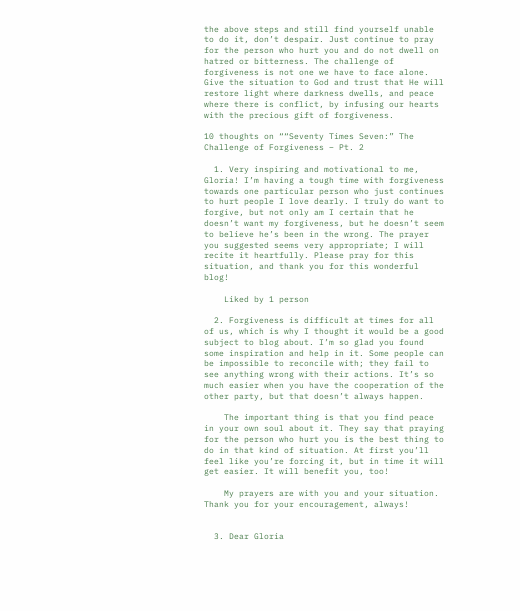the above steps and still find yourself unable to do it, don’t despair. Just continue to pray for the person who hurt you and do not dwell on hatred or bitterness. The challenge of forgiveness is not one we have to face alone. Give the situation to God and trust that He will restore light where darkness dwells, and peace where there is conflict, by infusing our hearts with the precious gift of forgiveness.

10 thoughts on ““Seventy Times Seven:” The Challenge of Forgiveness – Pt. 2

  1. Very inspiring and motivational to me, Gloria! I’m having a tough time with forgiveness towards one particular person who just continues to hurt people I love dearly. I truly do want to forgive, but not only am I certain that he doesn’t want my forgiveness, but he doesn’t seem to believe he’s been in the wrong. The prayer you suggested seems very appropriate; I will recite it heartfully. Please pray for this situation, and thank you for this wonderful blog!

    Liked by 1 person

  2. Forgiveness is difficult at times for all of us, which is why I thought it would be a good subject to blog about. I’m so glad you found some inspiration and help in it. Some people can be impossible to reconcile with; they fail to see anything wrong with their actions. It’s so much easier when you have the cooperation of the other party, but that doesn’t always happen.

    The important thing is that you find peace in your own soul about it. They say that praying for the person who hurt you is the best thing to do in that kind of situation. At first you’ll feel like you’re forcing it, but in time it will get easier. It will benefit you, too!

    My prayers are with you and your situation. Thank you for your encouragement, always!


  3. Dear Gloria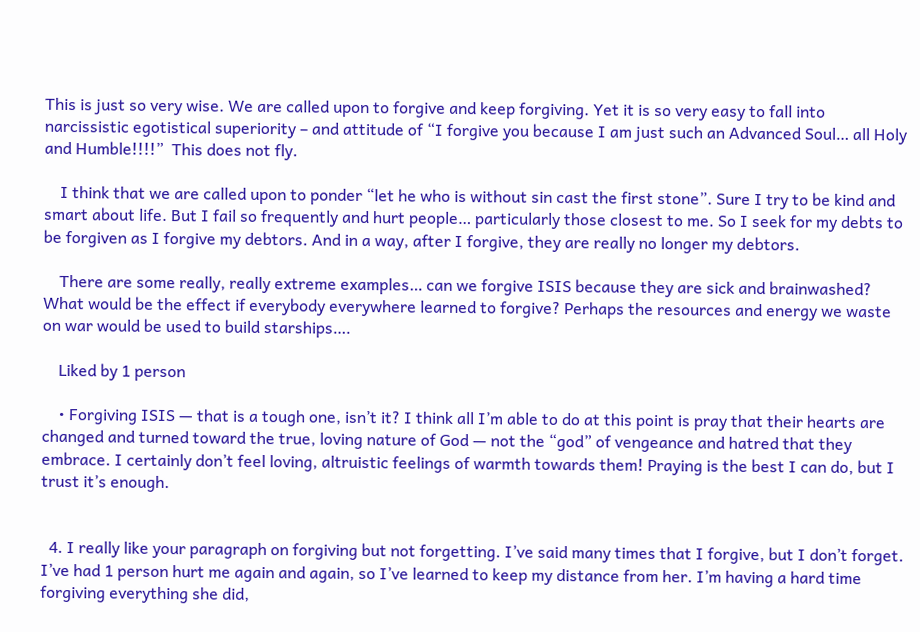This is just so very wise. We are called upon to forgive and keep forgiving. Yet it is so very easy to fall into narcissistic egotistical superiority – and attitude of “I forgive you because I am just such an Advanced Soul… all Holy and Humble!!!!”  This does not fly.

    I think that we are called upon to ponder “let he who is without sin cast the first stone”. Sure I try to be kind and smart about life. But I fail so frequently and hurt people… particularly those closest to me. So I seek for my debts to be forgiven as I forgive my debtors. And in a way, after I forgive, they are really no longer my debtors.

    There are some really, really extreme examples… can we forgive ISIS because they are sick and brainwashed? What would be the effect if everybody everywhere learned to forgive? Perhaps the resources and energy we waste on war would be used to build starships….

    Liked by 1 person

    • Forgiving ISIS — that is a tough one, isn’t it? I think all I’m able to do at this point is pray that their hearts are changed and turned toward the true, loving nature of God — not the “god” of vengeance and hatred that they embrace. I certainly don’t feel loving, altruistic feelings of warmth towards them! Praying is the best I can do, but I trust it’s enough.


  4. I really like your paragraph on forgiving but not forgetting. I’ve said many times that I forgive, but I don’t forget. I’ve had 1 person hurt me again and again, so I’ve learned to keep my distance from her. I’m having a hard time forgiving everything she did,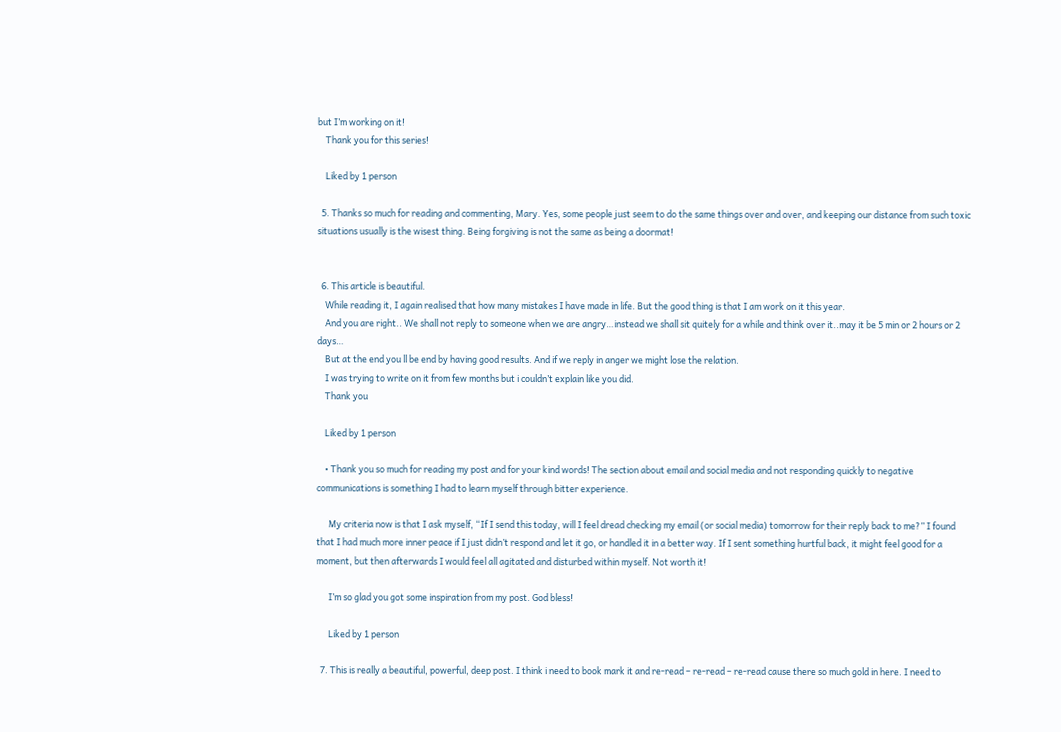but I’m working on it!
    Thank you for this series!

    Liked by 1 person

  5. Thanks so much for reading and commenting, Mary. Yes, some people just seem to do the same things over and over, and keeping our distance from such toxic situations usually is the wisest thing. Being forgiving is not the same as being a doormat!


  6. This article is beautiful.
    While reading it, I again realised that how many mistakes I have made in life. But the good thing is that I am work on it this year.
    And you are right.. We shall not reply to someone when we are angry…instead we shall sit quitely for a while and think over it..may it be 5 min or 2 hours or 2 days…
    But at the end you ll be end by having good results. And if we reply in anger we might lose the relation.
    I was trying to write on it from few months but i couldn’t explain like you did.
    Thank you

    Liked by 1 person

    • Thank you so much for reading my post and for your kind words! The section about email and social media and not responding quickly to negative communications is something I had to learn myself through bitter experience.

      My criteria now is that I ask myself, “If I send this today, will I feel dread checking my email (or social media) tomorrow for their reply back to me?” I found that I had much more inner peace if I just didn’t respond and let it go, or handled it in a better way. If I sent something hurtful back, it might feel good for a moment, but then afterwards I would feel all agitated and disturbed within myself. Not worth it!

      I’m so glad you got some inspiration from my post. God bless!

      Liked by 1 person

  7. This is really a beautiful, powerful, deep post. I think i need to book mark it and re-read – re-read – re-read cause there so much gold in here. I need to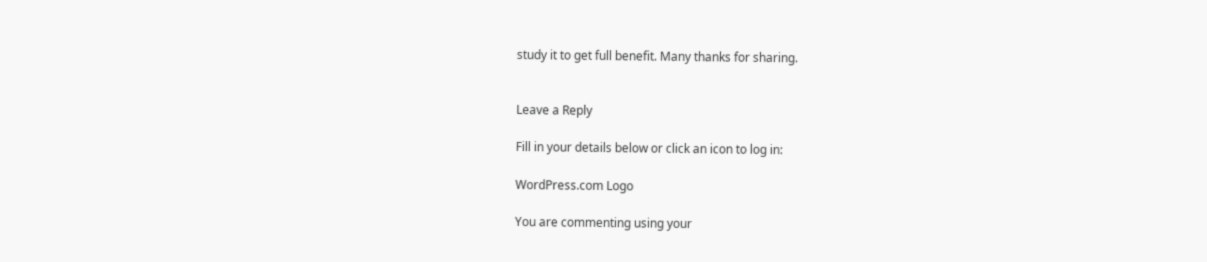study it to get full benefit. Many thanks for sharing.


Leave a Reply

Fill in your details below or click an icon to log in:

WordPress.com Logo

You are commenting using your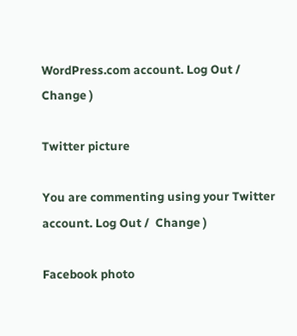WordPress.com account. Log Out /  Change )

Twitter picture

You are commenting using your Twitter account. Log Out /  Change )

Facebook photo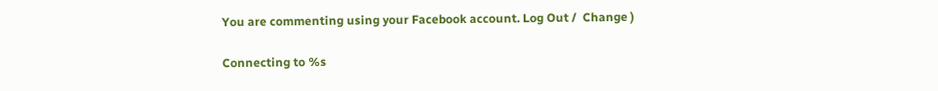You are commenting using your Facebook account. Log Out /  Change )

Connecting to %s